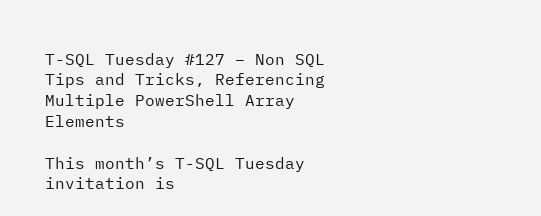T-SQL Tuesday #127 – Non SQL Tips and Tricks, Referencing Multiple PowerShell Array Elements

This month’s T-SQL Tuesday invitation is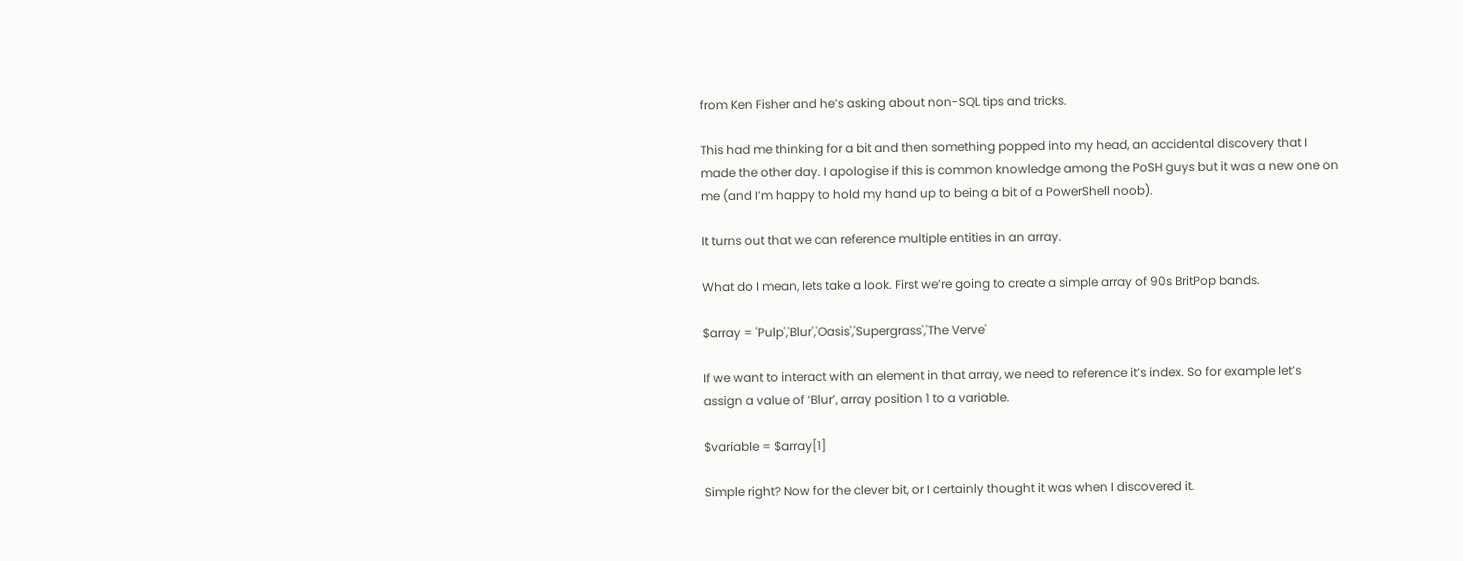from Ken Fisher and he’s asking about non-SQL tips and tricks.

This had me thinking for a bit and then something popped into my head, an accidental discovery that I made the other day. I apologise if this is common knowledge among the PoSH guys but it was a new one on me (and I’m happy to hold my hand up to being a bit of a PowerShell noob).

It turns out that we can reference multiple entities in an array.

What do I mean, lets take a look. First we’re going to create a simple array of 90s BritPop bands.

$array = 'Pulp','Blur','Oasis','Supergrass','The Verve'

If we want to interact with an element in that array, we need to reference it’s index. So for example let’s assign a value of ‘Blur’, array position 1 to a variable.

$variable = $array[1]

Simple right? Now for the clever bit, or I certainly thought it was when I discovered it.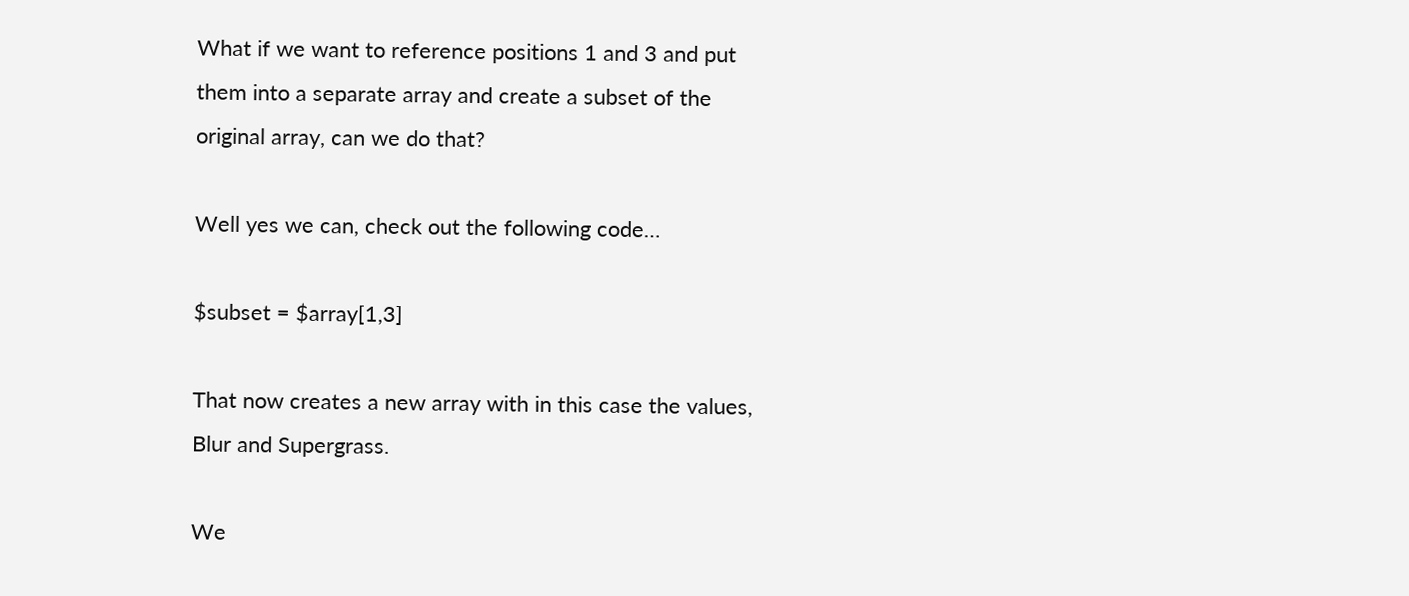What if we want to reference positions 1 and 3 and put them into a separate array and create a subset of the original array, can we do that?

Well yes we can, check out the following code…

$subset = $array[1,3]

That now creates a new array with in this case the values, Blur and Supergrass.

We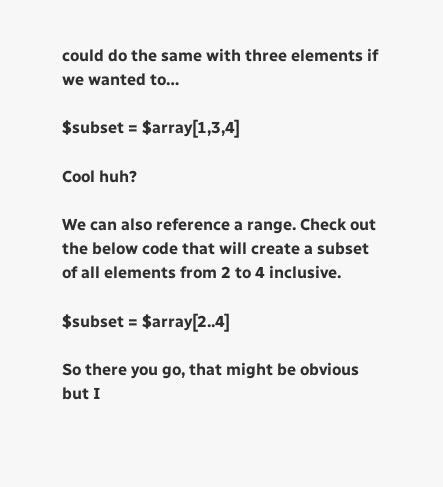could do the same with three elements if we wanted to…

$subset = $array[1,3,4]

Cool huh?

We can also reference a range. Check out the below code that will create a subset of all elements from 2 to 4 inclusive.

$subset = $array[2..4]

So there you go, that might be obvious but I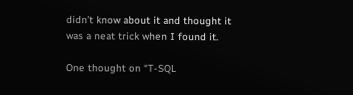didn’t know about it and thought it was a neat trick when I found it.

One thought on “T-SQL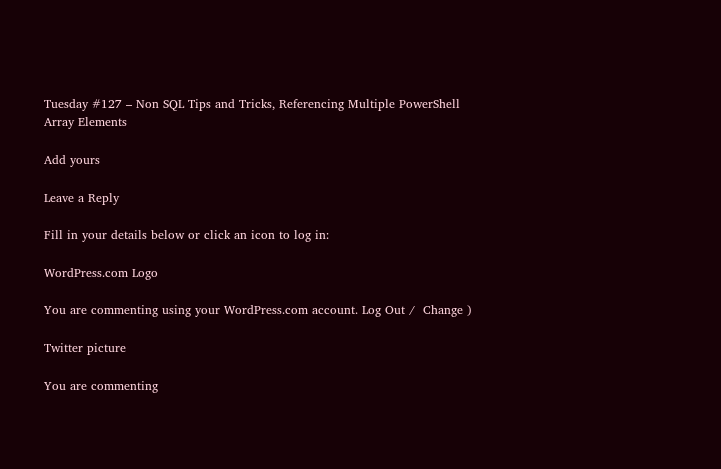Tuesday #127 – Non SQL Tips and Tricks, Referencing Multiple PowerShell Array Elements

Add yours

Leave a Reply

Fill in your details below or click an icon to log in:

WordPress.com Logo

You are commenting using your WordPress.com account. Log Out /  Change )

Twitter picture

You are commenting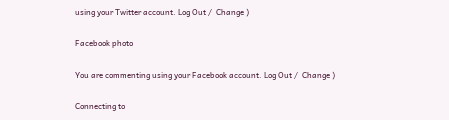using your Twitter account. Log Out /  Change )

Facebook photo

You are commenting using your Facebook account. Log Out /  Change )

Connecting to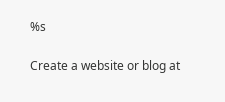%s

Create a website or blog at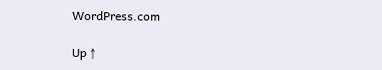WordPress.com

Up ↑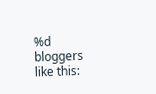%d bloggers like this: